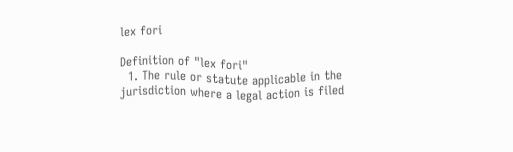lex fori

Definition of "lex fori"
  1. The rule or statute applicable in the jurisdiction where a legal action is filed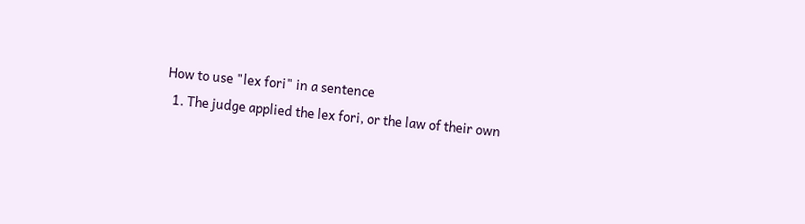How to use "lex fori" in a sentence
  1. The judge applied the lex fori, or the law of their own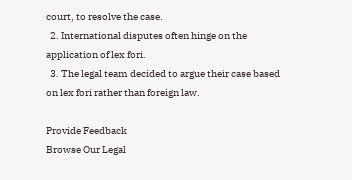court, to resolve the case.
  2. International disputes often hinge on the application of lex fori.
  3. The legal team decided to argue their case based on lex fori rather than foreign law.

Provide Feedback
Browse Our Legal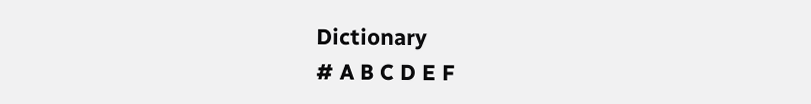Dictionary
# A B C D E F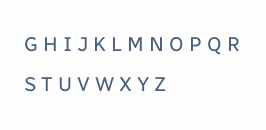G H I J K L M N O P Q R S T U V W X Y Z